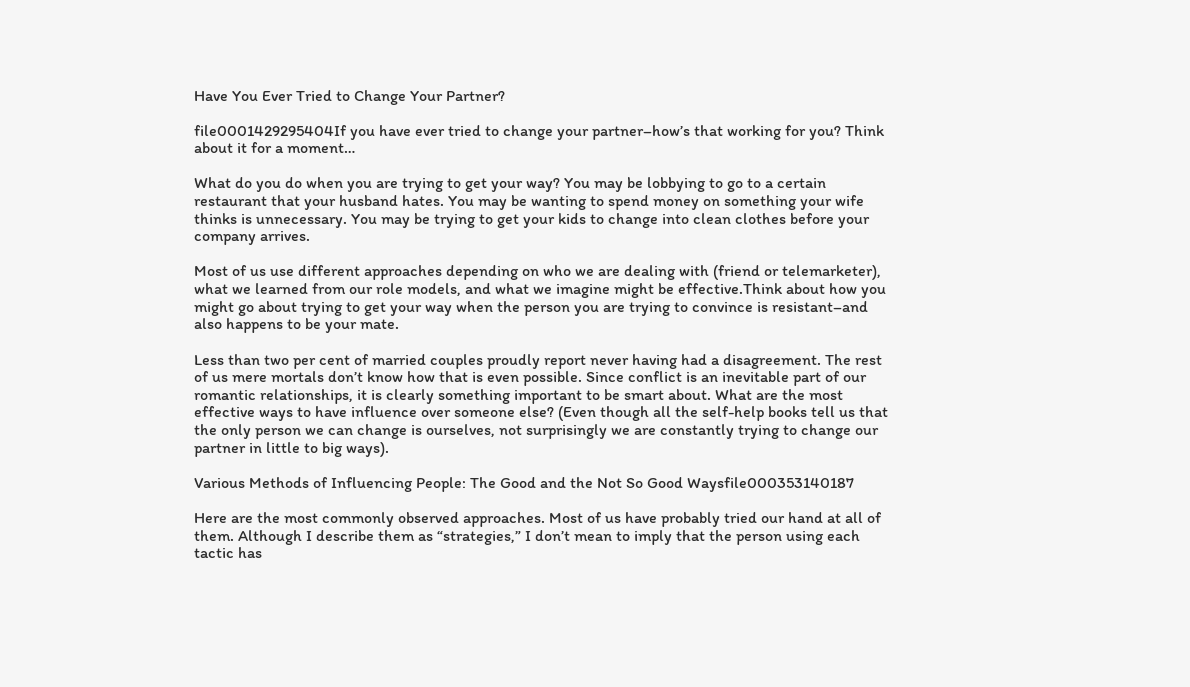Have You Ever Tried to Change Your Partner?

file0001429295404If you have ever tried to change your partner–how’s that working for you? Think about it for a moment…

What do you do when you are trying to get your way? You may be lobbying to go to a certain restaurant that your husband hates. You may be wanting to spend money on something your wife thinks is unnecessary. You may be trying to get your kids to change into clean clothes before your company arrives.

Most of us use different approaches depending on who we are dealing with (friend or telemarketer), what we learned from our role models, and what we imagine might be effective.Think about how you might go about trying to get your way when the person you are trying to convince is resistant–and also happens to be your mate.

Less than two per cent of married couples proudly report never having had a disagreement. The rest of us mere mortals don’t know how that is even possible. Since conflict is an inevitable part of our romantic relationships, it is clearly something important to be smart about. What are the most effective ways to have influence over someone else? (Even though all the self-help books tell us that the only person we can change is ourselves, not surprisingly we are constantly trying to change our partner in little to big ways).

Various Methods of Influencing People: The Good and the Not So Good Waysfile000353140187

Here are the most commonly observed approaches. Most of us have probably tried our hand at all of them. Although I describe them as “strategies,” I don’t mean to imply that the person using each tactic has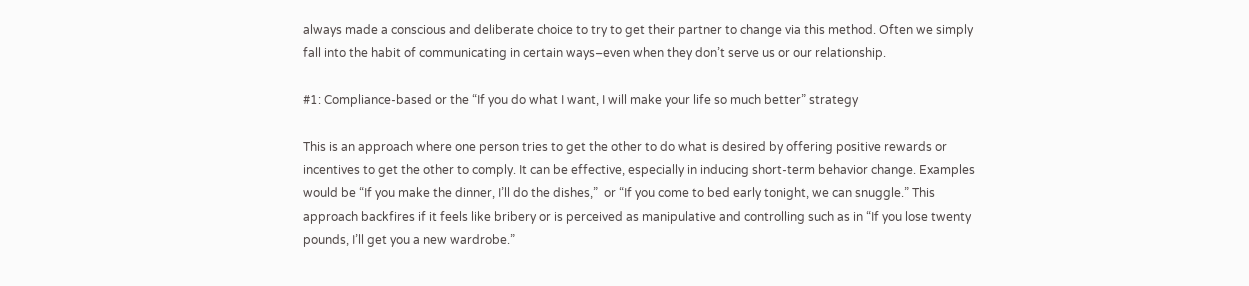always made a conscious and deliberate choice to try to get their partner to change via this method. Often we simply fall into the habit of communicating in certain ways–even when they don’t serve us or our relationship.

#1: Compliance-based or the “If you do what I want, I will make your life so much better” strategy

This is an approach where one person tries to get the other to do what is desired by offering positive rewards or incentives to get the other to comply. It can be effective, especially in inducing short-term behavior change. Examples would be “If you make the dinner, I’ll do the dishes,”  or “If you come to bed early tonight, we can snuggle.” This approach backfires if it feels like bribery or is perceived as manipulative and controlling such as in “If you lose twenty pounds, I’ll get you a new wardrobe.”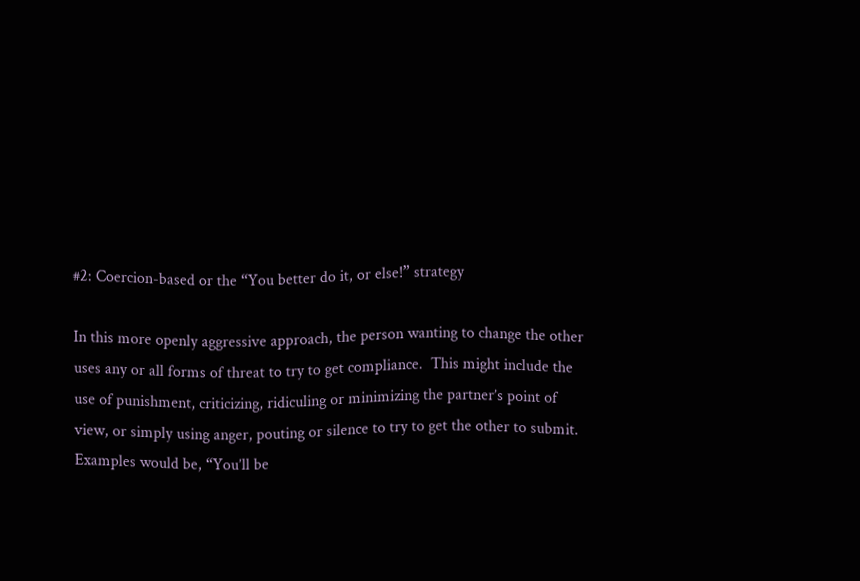#2: Coercion-based or the “You better do it, or else!” strategy

In this more openly aggressive approach, the person wanting to change the other uses any or all forms of threat to try to get compliance.  This might include the use of punishment, criticizing, ridiculing or minimizing the partner’s point of view, or simply using anger, pouting or silence to try to get the other to submit. Examples would be, “You’ll be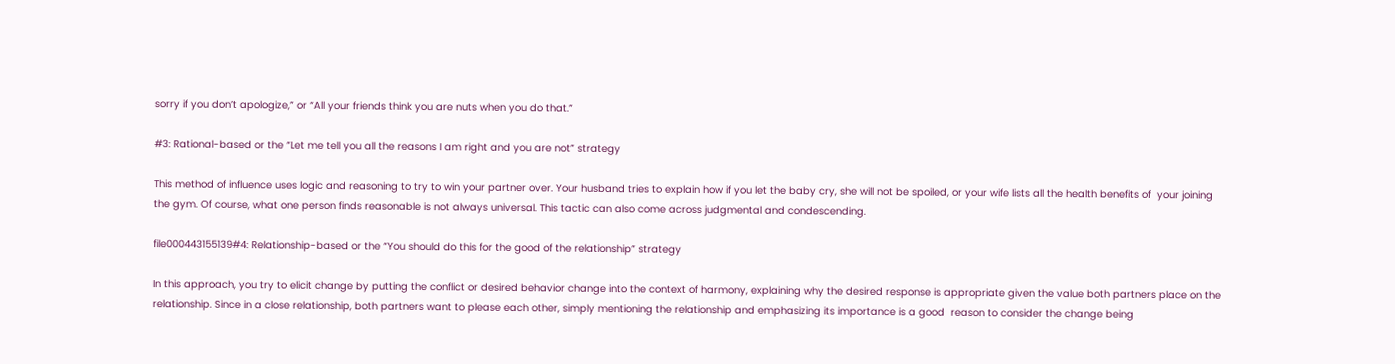sorry if you don’t apologize,” or “All your friends think you are nuts when you do that.”

#3: Rational-based or the “Let me tell you all the reasons I am right and you are not” strategy

This method of influence uses logic and reasoning to try to win your partner over. Your husband tries to explain how if you let the baby cry, she will not be spoiled, or your wife lists all the health benefits of  your joining the gym. Of course, what one person finds reasonable is not always universal. This tactic can also come across judgmental and condescending.

file000443155139#4: Relationship-based or the “You should do this for the good of the relationship” strategy

In this approach, you try to elicit change by putting the conflict or desired behavior change into the context of harmony, explaining why the desired response is appropriate given the value both partners place on the relationship. Since in a close relationship, both partners want to please each other, simply mentioning the relationship and emphasizing its importance is a good  reason to consider the change being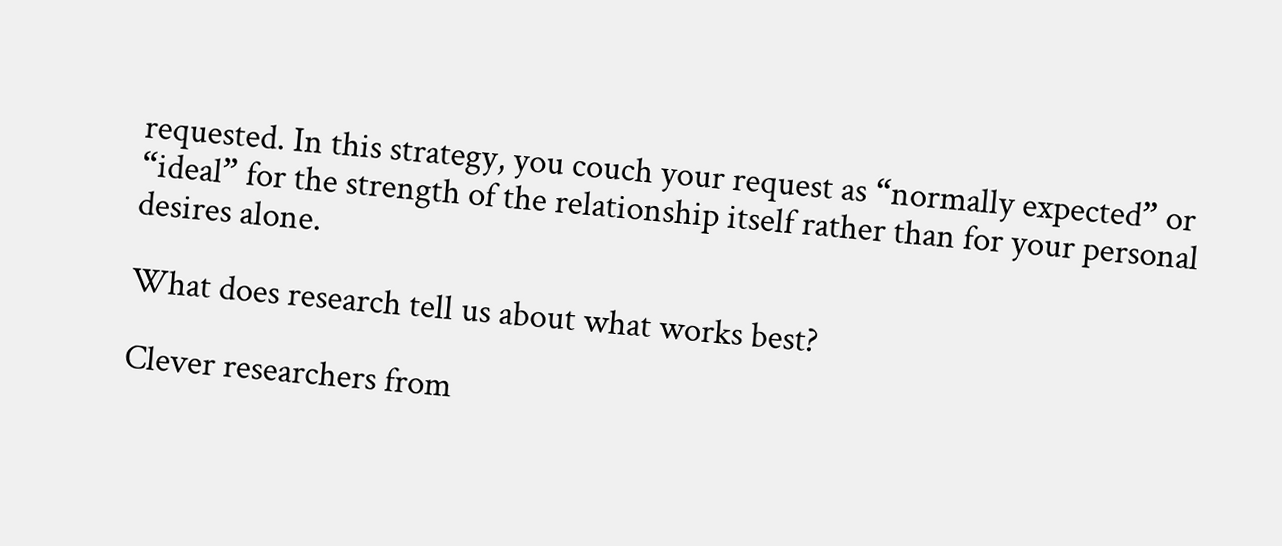requested. In this strategy, you couch your request as “normally expected” or “ideal” for the strength of the relationship itself rather than for your personal desires alone.

What does research tell us about what works best?

Clever researchers from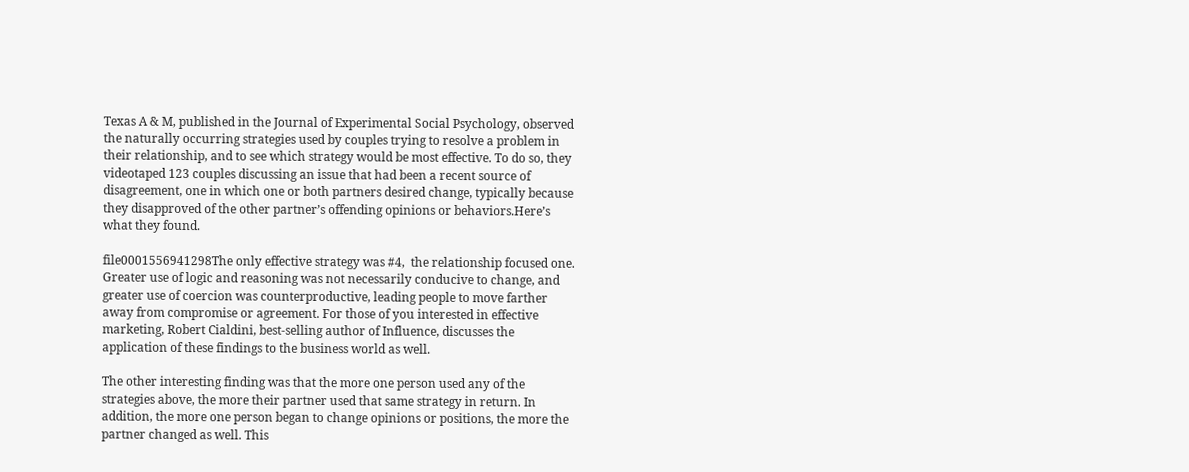Texas A & M, published in the Journal of Experimental Social Psychology, observed the naturally occurring strategies used by couples trying to resolve a problem in their relationship, and to see which strategy would be most effective. To do so, they videotaped 123 couples discussing an issue that had been a recent source of disagreement, one in which one or both partners desired change, typically because they disapproved of the other partner’s offending opinions or behaviors.Here’s what they found.

file0001556941298The only effective strategy was #4,  the relationship focused one. Greater use of logic and reasoning was not necessarily conducive to change, and greater use of coercion was counterproductive, leading people to move farther away from compromise or agreement. For those of you interested in effective marketing, Robert Cialdini, best-selling author of Influence, discusses the application of these findings to the business world as well.

The other interesting finding was that the more one person used any of the strategies above, the more their partner used that same strategy in return. In addition, the more one person began to change opinions or positions, the more the partner changed as well. This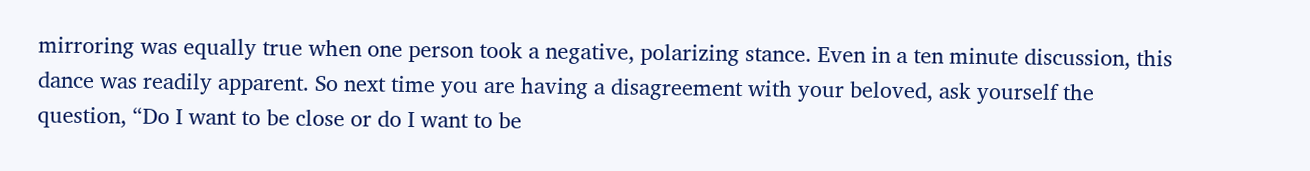mirroring was equally true when one person took a negative, polarizing stance. Even in a ten minute discussion, this dance was readily apparent. So next time you are having a disagreement with your beloved, ask yourself the question, “Do I want to be close or do I want to be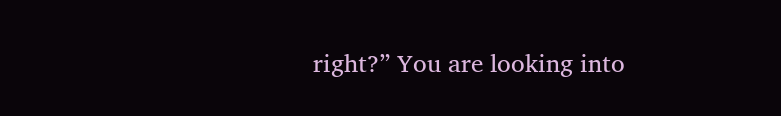right?” You are looking into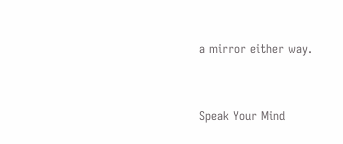a mirror either way.


Speak Your Mind